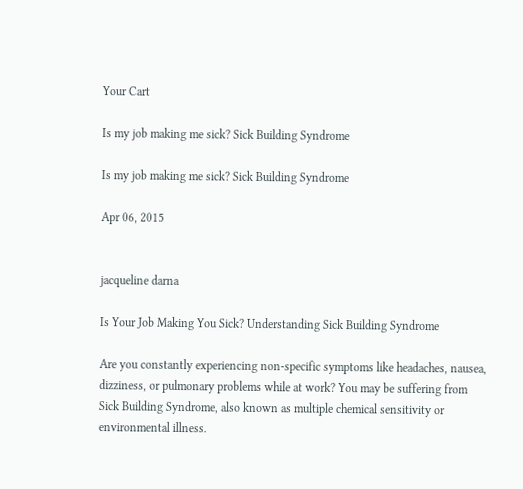Your Cart

Is my job making me sick? Sick Building Syndrome

Is my job making me sick? Sick Building Syndrome

Apr 06, 2015


jacqueline darna

Is Your Job Making You Sick? Understanding Sick Building Syndrome

Are you constantly experiencing non-specific symptoms like headaches, nausea, dizziness, or pulmonary problems while at work? You may be suffering from Sick Building Syndrome, also known as multiple chemical sensitivity or environmental illness.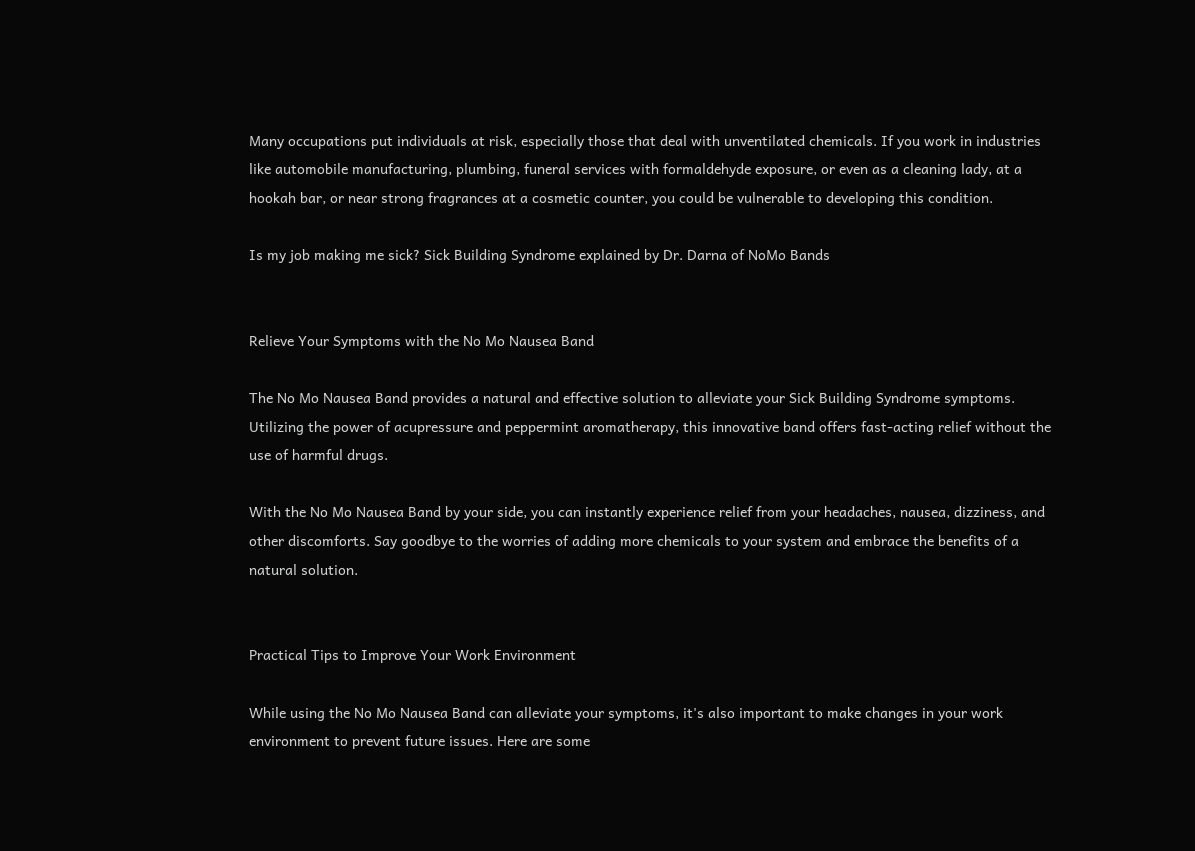Many occupations put individuals at risk, especially those that deal with unventilated chemicals. If you work in industries like automobile manufacturing, plumbing, funeral services with formaldehyde exposure, or even as a cleaning lady, at a hookah bar, or near strong fragrances at a cosmetic counter, you could be vulnerable to developing this condition.

Is my job making me sick? Sick Building Syndrome explained by Dr. Darna of NoMo Bands


Relieve Your Symptoms with the No Mo Nausea Band

The No Mo Nausea Band provides a natural and effective solution to alleviate your Sick Building Syndrome symptoms. Utilizing the power of acupressure and peppermint aromatherapy, this innovative band offers fast-acting relief without the use of harmful drugs.

With the No Mo Nausea Band by your side, you can instantly experience relief from your headaches, nausea, dizziness, and other discomforts. Say goodbye to the worries of adding more chemicals to your system and embrace the benefits of a natural solution.


Practical Tips to Improve Your Work Environment

While using the No Mo Nausea Band can alleviate your symptoms, it's also important to make changes in your work environment to prevent future issues. Here are some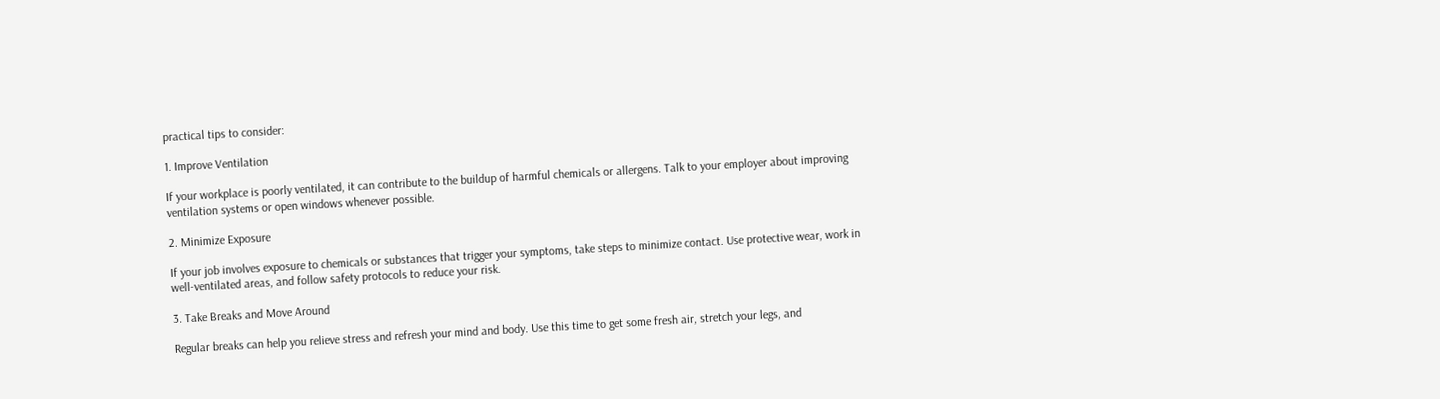practical tips to consider:

1. Improve Ventilation

If your workplace is poorly ventilated, it can contribute to the buildup of harmful chemicals or allergens. Talk to your employer about improving ventilation systems or open windows whenever possible.

2. Minimize Exposure

If your job involves exposure to chemicals or substances that trigger your symptoms, take steps to minimize contact. Use protective wear, work in well-ventilated areas, and follow safety protocols to reduce your risk.

3. Take Breaks and Move Around

Regular breaks can help you relieve stress and refresh your mind and body. Use this time to get some fresh air, stretch your legs, and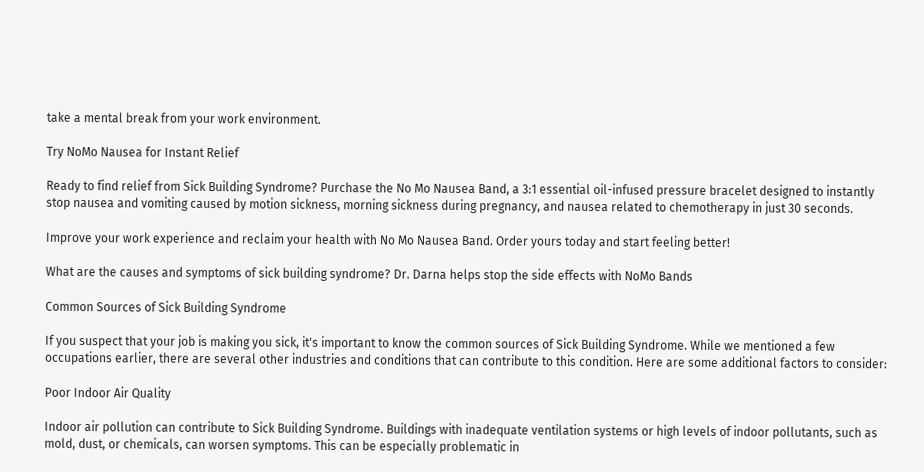take a mental break from your work environment.

Try NoMo Nausea for Instant Relief

Ready to find relief from Sick Building Syndrome? Purchase the No Mo Nausea Band, a 3:1 essential oil-infused pressure bracelet designed to instantly stop nausea and vomiting caused by motion sickness, morning sickness during pregnancy, and nausea related to chemotherapy in just 30 seconds.

Improve your work experience and reclaim your health with No Mo Nausea Band. Order yours today and start feeling better!

What are the causes and symptoms of sick building syndrome? Dr. Darna helps stop the side effects with NoMo Bands

Common Sources of Sick Building Syndrome

If you suspect that your job is making you sick, it's important to know the common sources of Sick Building Syndrome. While we mentioned a few occupations earlier, there are several other industries and conditions that can contribute to this condition. Here are some additional factors to consider:

Poor Indoor Air Quality

Indoor air pollution can contribute to Sick Building Syndrome. Buildings with inadequate ventilation systems or high levels of indoor pollutants, such as mold, dust, or chemicals, can worsen symptoms. This can be especially problematic in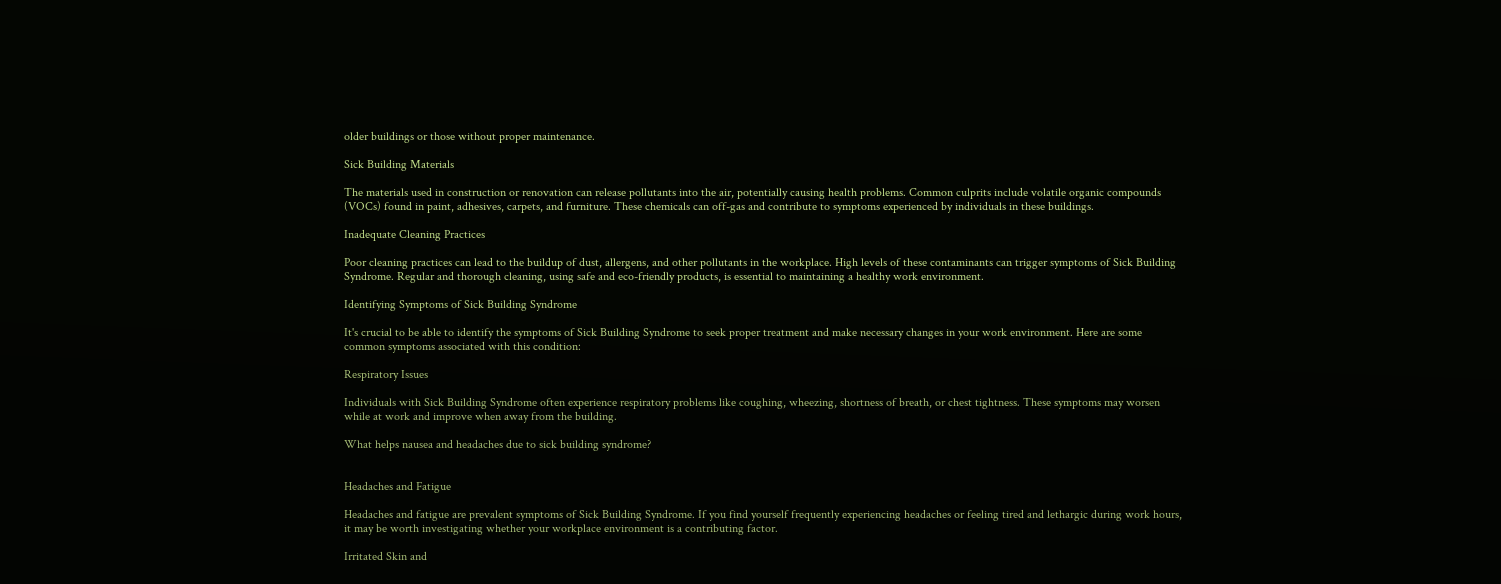older buildings or those without proper maintenance.

Sick Building Materials

The materials used in construction or renovation can release pollutants into the air, potentially causing health problems. Common culprits include volatile organic compounds (VOCs) found in paint, adhesives, carpets, and furniture. These chemicals can off-gas and contribute to symptoms experienced by individuals in these buildings.

Inadequate Cleaning Practices

Poor cleaning practices can lead to the buildup of dust, allergens, and other pollutants in the workplace. High levels of these contaminants can trigger symptoms of Sick Building Syndrome. Regular and thorough cleaning, using safe and eco-friendly products, is essential to maintaining a healthy work environment.

Identifying Symptoms of Sick Building Syndrome

It's crucial to be able to identify the symptoms of Sick Building Syndrome to seek proper treatment and make necessary changes in your work environment. Here are some common symptoms associated with this condition:

Respiratory Issues

Individuals with Sick Building Syndrome often experience respiratory problems like coughing, wheezing, shortness of breath, or chest tightness. These symptoms may worsen while at work and improve when away from the building.

What helps nausea and headaches due to sick building syndrome?


Headaches and Fatigue

Headaches and fatigue are prevalent symptoms of Sick Building Syndrome. If you find yourself frequently experiencing headaches or feeling tired and lethargic during work hours, it may be worth investigating whether your workplace environment is a contributing factor.

Irritated Skin and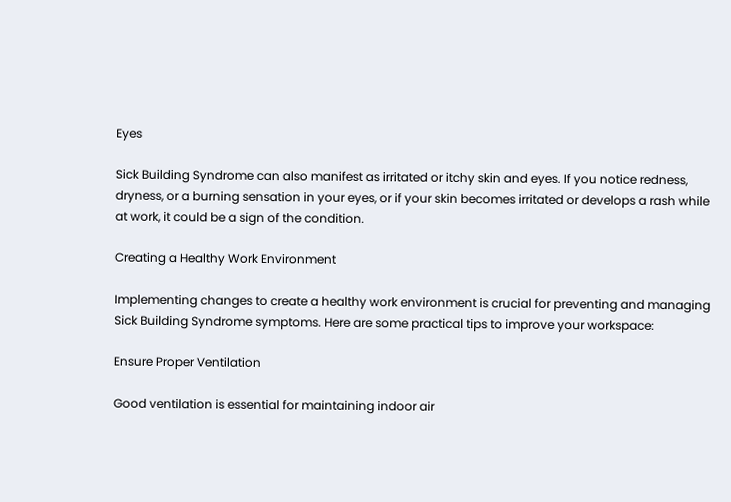Eyes

Sick Building Syndrome can also manifest as irritated or itchy skin and eyes. If you notice redness, dryness, or a burning sensation in your eyes, or if your skin becomes irritated or develops a rash while at work, it could be a sign of the condition.

Creating a Healthy Work Environment

Implementing changes to create a healthy work environment is crucial for preventing and managing Sick Building Syndrome symptoms. Here are some practical tips to improve your workspace:

Ensure Proper Ventilation

Good ventilation is essential for maintaining indoor air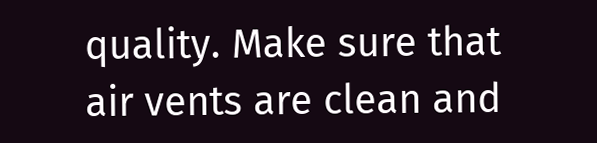quality. Make sure that air vents are clean and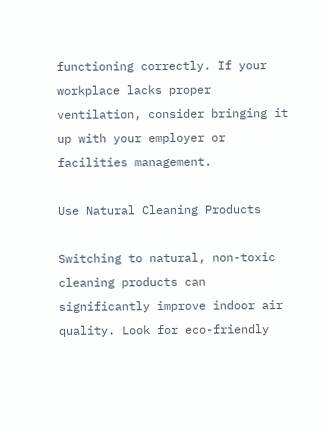functioning correctly. If your workplace lacks proper ventilation, consider bringing it up with your employer or facilities management.

Use Natural Cleaning Products

Switching to natural, non-toxic cleaning products can significantly improve indoor air quality. Look for eco-friendly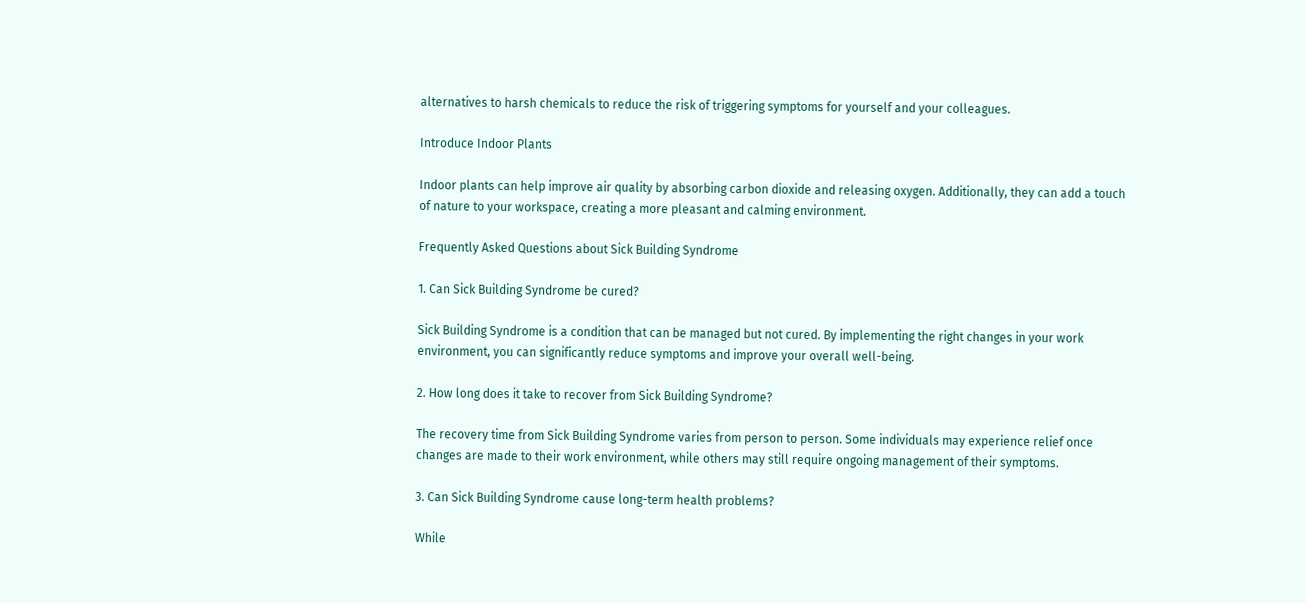alternatives to harsh chemicals to reduce the risk of triggering symptoms for yourself and your colleagues.

Introduce Indoor Plants

Indoor plants can help improve air quality by absorbing carbon dioxide and releasing oxygen. Additionally, they can add a touch of nature to your workspace, creating a more pleasant and calming environment.

Frequently Asked Questions about Sick Building Syndrome

1. Can Sick Building Syndrome be cured?

Sick Building Syndrome is a condition that can be managed but not cured. By implementing the right changes in your work environment, you can significantly reduce symptoms and improve your overall well-being.

2. How long does it take to recover from Sick Building Syndrome?

The recovery time from Sick Building Syndrome varies from person to person. Some individuals may experience relief once changes are made to their work environment, while others may still require ongoing management of their symptoms.

3. Can Sick Building Syndrome cause long-term health problems?

While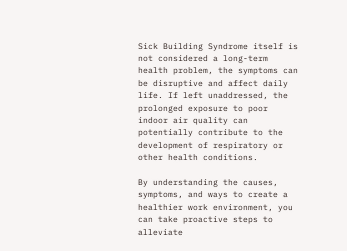Sick Building Syndrome itself is not considered a long-term health problem, the symptoms can be disruptive and affect daily life. If left unaddressed, the prolonged exposure to poor indoor air quality can potentially contribute to the development of respiratory or other health conditions.

By understanding the causes, symptoms, and ways to create a healthier work environment, you can take proactive steps to alleviate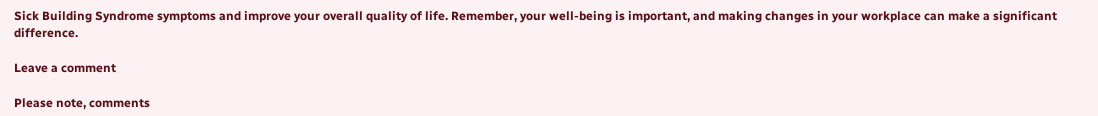Sick Building Syndrome symptoms and improve your overall quality of life. Remember, your well-being is important, and making changes in your workplace can make a significant difference.

Leave a comment

Please note, comments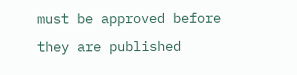must be approved before they are published